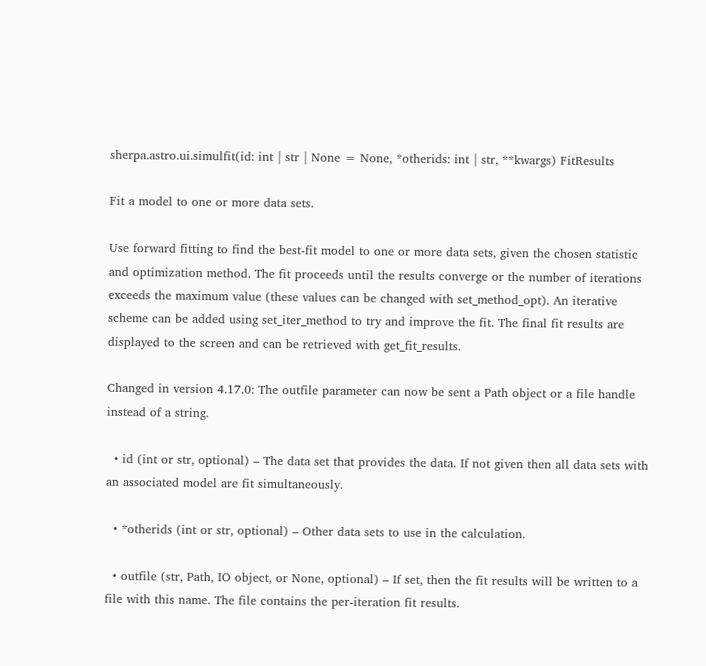sherpa.astro.ui.simulfit(id: int | str | None = None, *otherids: int | str, **kwargs) FitResults

Fit a model to one or more data sets.

Use forward fitting to find the best-fit model to one or more data sets, given the chosen statistic and optimization method. The fit proceeds until the results converge or the number of iterations exceeds the maximum value (these values can be changed with set_method_opt). An iterative scheme can be added using set_iter_method to try and improve the fit. The final fit results are displayed to the screen and can be retrieved with get_fit_results.

Changed in version 4.17.0: The outfile parameter can now be sent a Path object or a file handle instead of a string.

  • id (int or str, optional) – The data set that provides the data. If not given then all data sets with an associated model are fit simultaneously.

  • *otherids (int or str, optional) – Other data sets to use in the calculation.

  • outfile (str, Path, IO object, or None, optional) – If set, then the fit results will be written to a file with this name. The file contains the per-iteration fit results.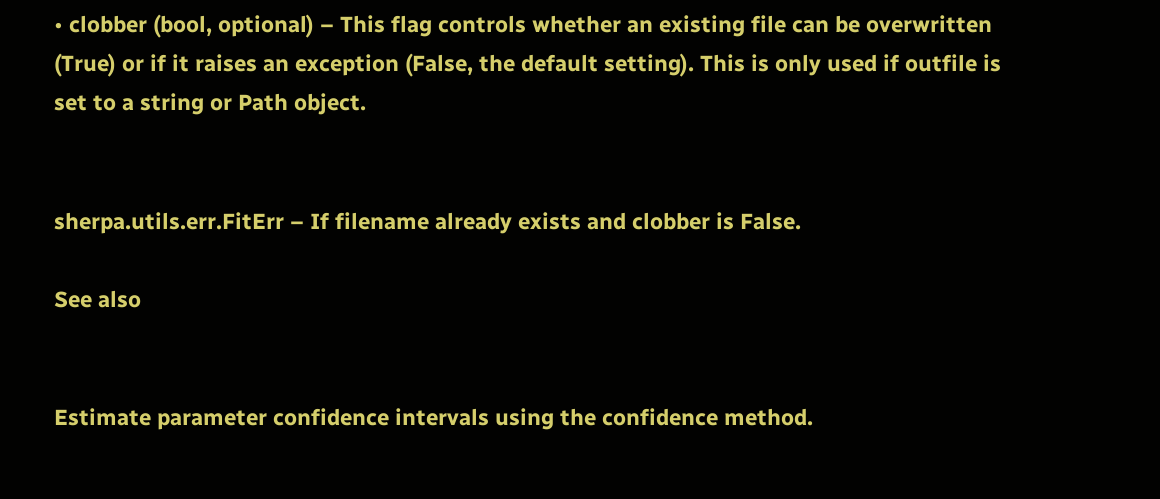• clobber (bool, optional) – This flag controls whether an existing file can be overwritten (True) or if it raises an exception (False, the default setting). This is only used if outfile is set to a string or Path object.


sherpa.utils.err.FitErr – If filename already exists and clobber is False.

See also


Estimate parameter confidence intervals using the confidence method.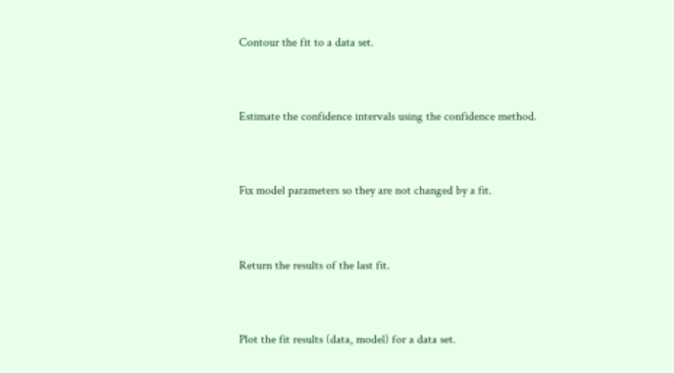Contour the fit to a data set.


Estimate the confidence intervals using the confidence method.


Fix model parameters so they are not changed by a fit.


Return the results of the last fit.


Plot the fit results (data, model) for a data set.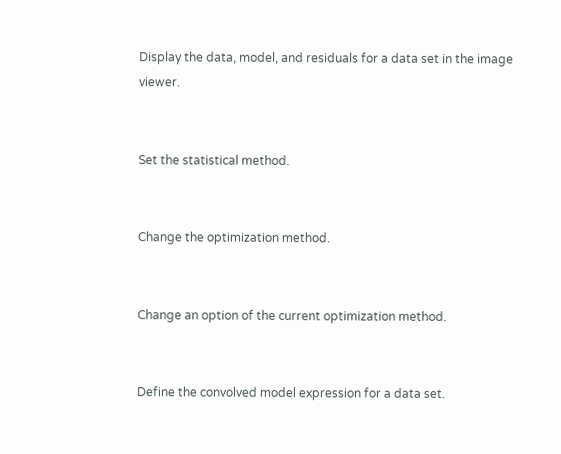Display the data, model, and residuals for a data set in the image viewer.


Set the statistical method.


Change the optimization method.


Change an option of the current optimization method.


Define the convolved model expression for a data set.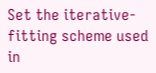Set the iterative-fitting scheme used in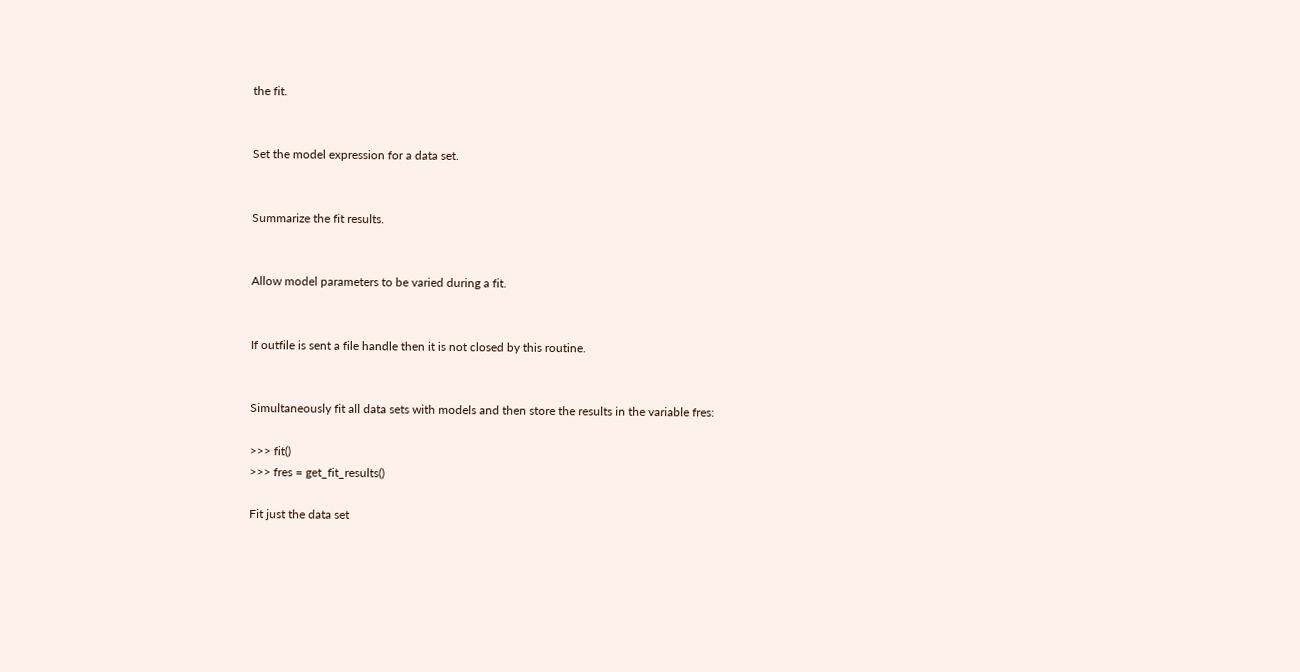the fit.


Set the model expression for a data set.


Summarize the fit results.


Allow model parameters to be varied during a fit.


If outfile is sent a file handle then it is not closed by this routine.


Simultaneously fit all data sets with models and then store the results in the variable fres:

>>> fit()
>>> fres = get_fit_results()

Fit just the data set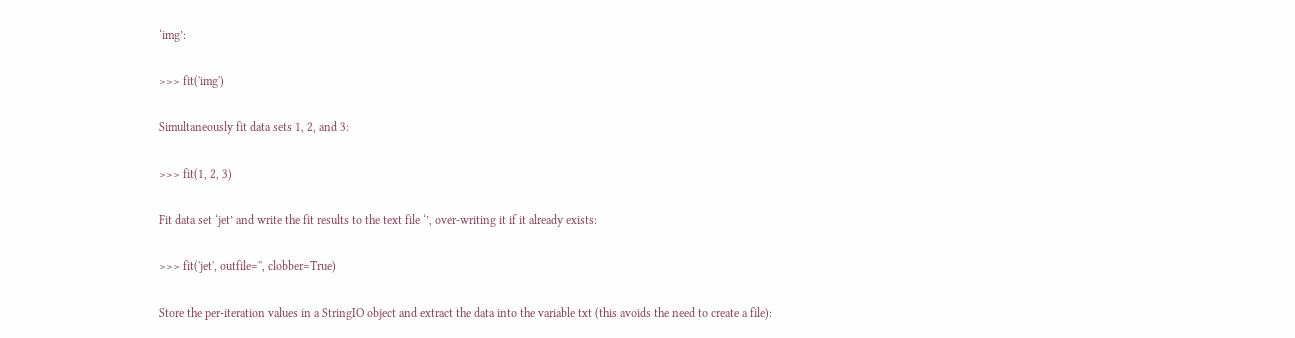‘img’:

>>> fit('img')

Simultaneously fit data sets 1, 2, and 3:

>>> fit(1, 2, 3)

Fit data set ‘jet’ and write the fit results to the text file ‘’, over-writing it if it already exists:

>>> fit('jet', outfile='', clobber=True)

Store the per-iteration values in a StringIO object and extract the data into the variable txt (this avoids the need to create a file):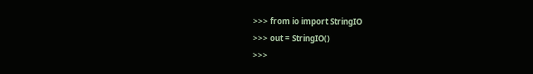>>> from io import StringIO
>>> out = StringIO()
>>>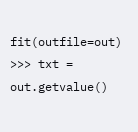fit(outfile=out)
>>> txt = out.getvalue()